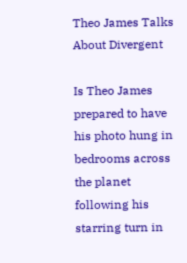Theo James Talks About Divergent

Is Theo James prepared to have his photo hung in bedrooms across the planet following his starring turn in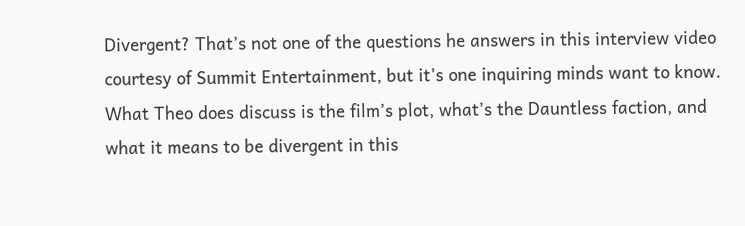Divergent? That’s not one of the questions he answers in this interview video courtesy of Summit Entertainment, but it’s one inquiring minds want to know. What Theo does discuss is the film’s plot, what’s the Dauntless faction, and what it means to be divergent in this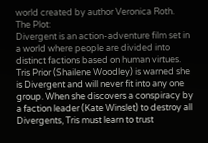world created by author Veronica Roth.
The Plot:
Divergent is an action-adventure film set in a world where people are divided into distinct factions based on human virtues. Tris Prior (Shailene Woodley) is warned she is Divergent and will never fit into any one group. When she discovers a conspiracy by a faction leader (Kate Winslet) to destroy all Divergents, Tris must learn to trust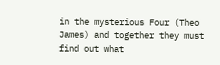in the mysterious Four (Theo James) and together they must find out what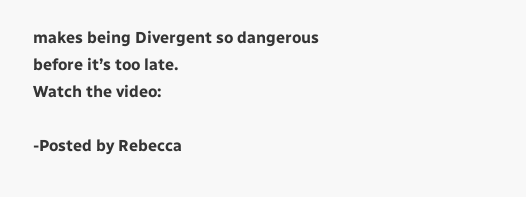makes being Divergent so dangerous before it’s too late.
Watch the video:

-Posted by Rebecca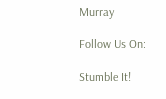Murray

Follow Us On:

Stumble It!